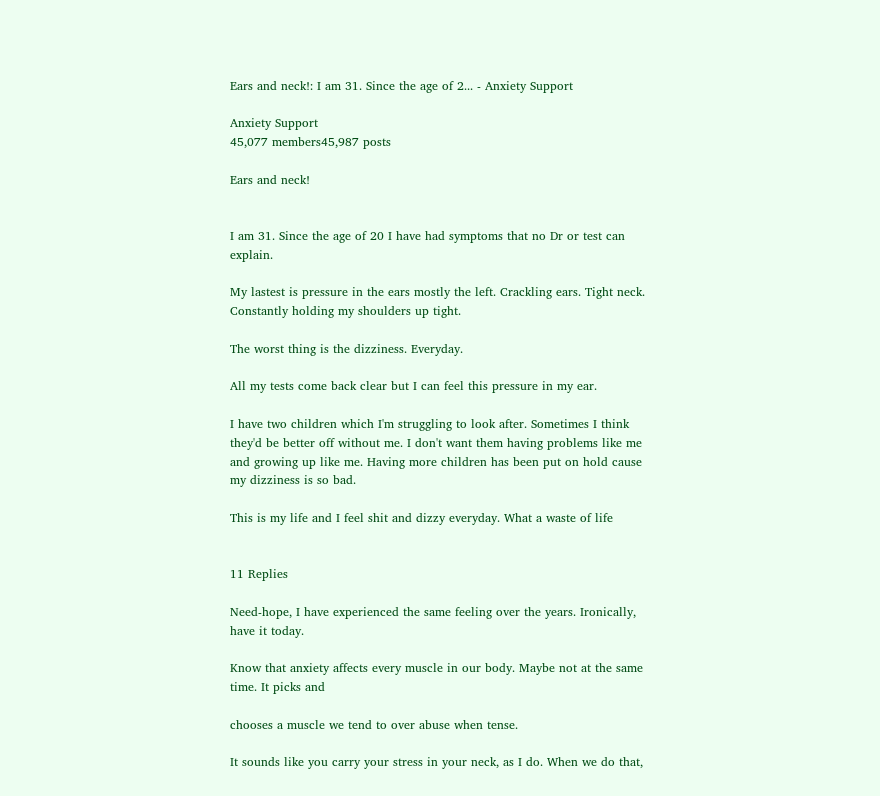Ears and neck!: I am 31. Since the age of 2... - Anxiety Support

Anxiety Support
45,077 members45,987 posts

Ears and neck!


I am 31. Since the age of 20 I have had symptoms that no Dr or test can explain.

My lastest is pressure in the ears mostly the left. Crackling ears. Tight neck. Constantly holding my shoulders up tight.

The worst thing is the dizziness. Everyday.

All my tests come back clear but I can feel this pressure in my ear.

I have two children which I'm struggling to look after. Sometimes I think they'd be better off without me. I don't want them having problems like me and growing up like me. Having more children has been put on hold cause my dizziness is so bad.

This is my life and I feel shit and dizzy everyday. What a waste of life


11 Replies

Need-hope, I have experienced the same feeling over the years. Ironically, have it today.

Know that anxiety affects every muscle in our body. Maybe not at the same time. It picks and

chooses a muscle we tend to over abuse when tense.

It sounds like you carry your stress in your neck, as I do. When we do that,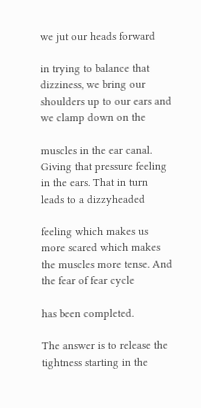we jut our heads forward

in trying to balance that dizziness, we bring our shoulders up to our ears and we clamp down on the

muscles in the ear canal. Giving that pressure feeling in the ears. That in turn leads to a dizzyheaded

feeling which makes us more scared which makes the muscles more tense. And the fear of fear cycle

has been completed.

The answer is to release the tightness starting in the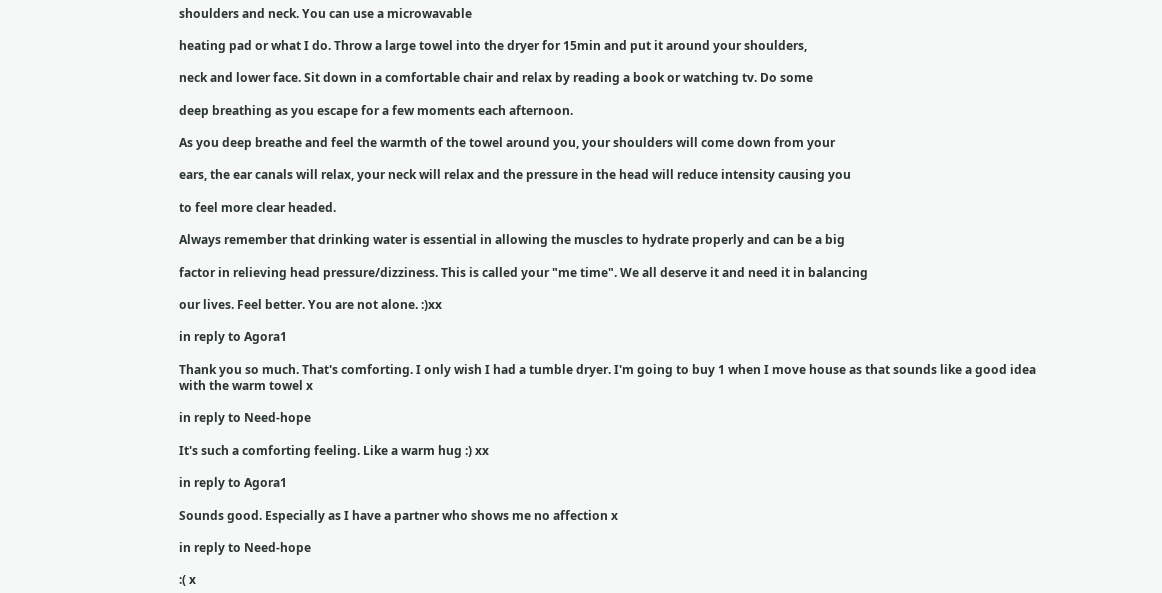shoulders and neck. You can use a microwavable

heating pad or what I do. Throw a large towel into the dryer for 15min and put it around your shoulders,

neck and lower face. Sit down in a comfortable chair and relax by reading a book or watching tv. Do some

deep breathing as you escape for a few moments each afternoon.

As you deep breathe and feel the warmth of the towel around you, your shoulders will come down from your

ears, the ear canals will relax, your neck will relax and the pressure in the head will reduce intensity causing you

to feel more clear headed.

Always remember that drinking water is essential in allowing the muscles to hydrate properly and can be a big

factor in relieving head pressure/dizziness. This is called your "me time". We all deserve it and need it in balancing

our lives. Feel better. You are not alone. :)xx

in reply to Agora1

Thank you so much. That's comforting. I only wish I had a tumble dryer. I'm going to buy 1 when I move house as that sounds like a good idea with the warm towel x

in reply to Need-hope

It's such a comforting feeling. Like a warm hug :) xx

in reply to Agora1

Sounds good. Especially as I have a partner who shows me no affection x

in reply to Need-hope

:( x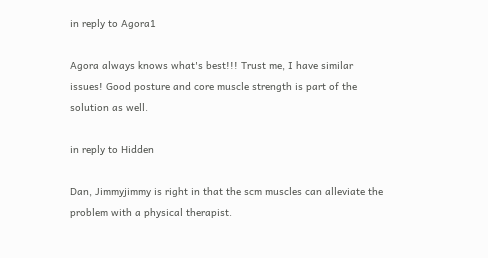in reply to Agora1

Agora always knows what's best!!! Trust me, I have similar issues! Good posture and core muscle strength is part of the solution as well.

in reply to Hidden

Dan, Jimmyjimmy is right in that the scm muscles can alleviate the problem with a physical therapist.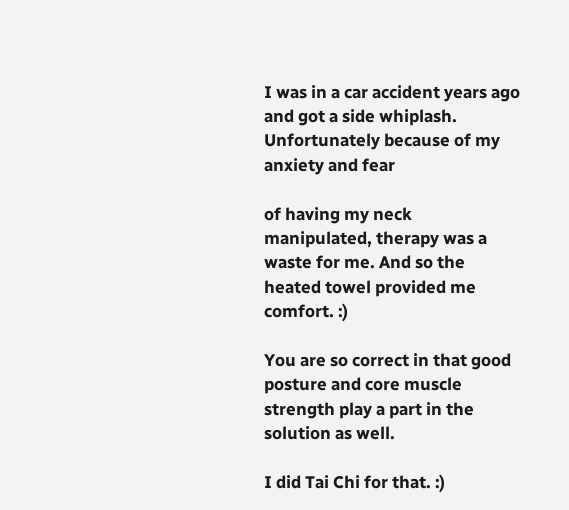I was in a car accident years ago and got a side whiplash. Unfortunately because of my anxiety and fear

of having my neck manipulated, therapy was a waste for me. And so the heated towel provided me comfort. :)

You are so correct in that good posture and core muscle strength play a part in the solution as well.

I did Tai Chi for that. :)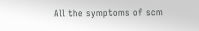All the symptoms of scm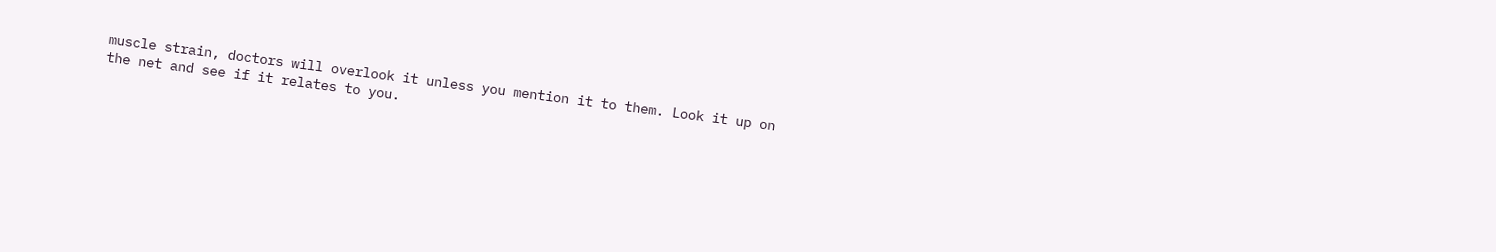muscle strain, doctors will overlook it unless you mention it to them. Look it up on the net and see if it relates to you.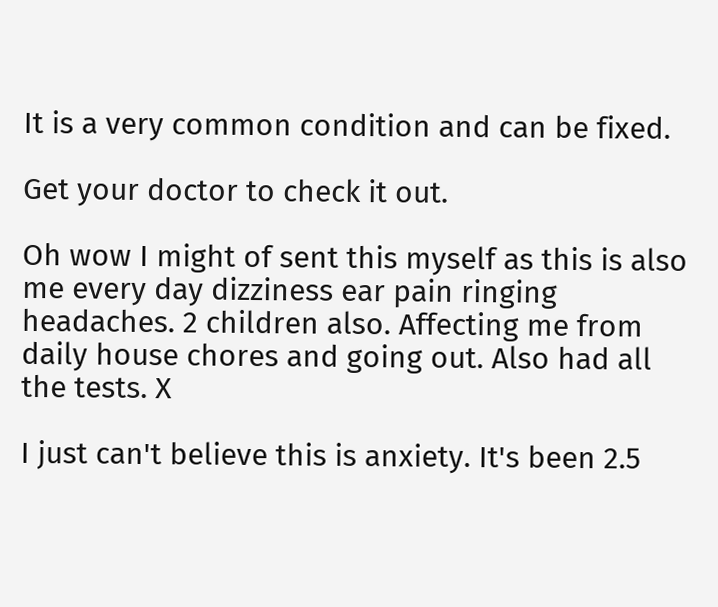It is a very common condition and can be fixed.

Get your doctor to check it out.

Oh wow I might of sent this myself as this is also me every day dizziness ear pain ringing headaches. 2 children also. Affecting me from daily house chores and going out. Also had all the tests. X

I just can't believe this is anxiety. It's been 2.5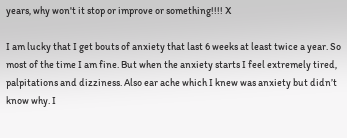years, why won't it stop or improve or something!!!! X

I am lucky that I get bouts of anxiety that last 6 weeks at least twice a year. So most of the time I am fine. But when the anxiety starts I feel extremely tired, palpitations and dizziness. Also ear ache which I knew was anxiety but didn’t know why. I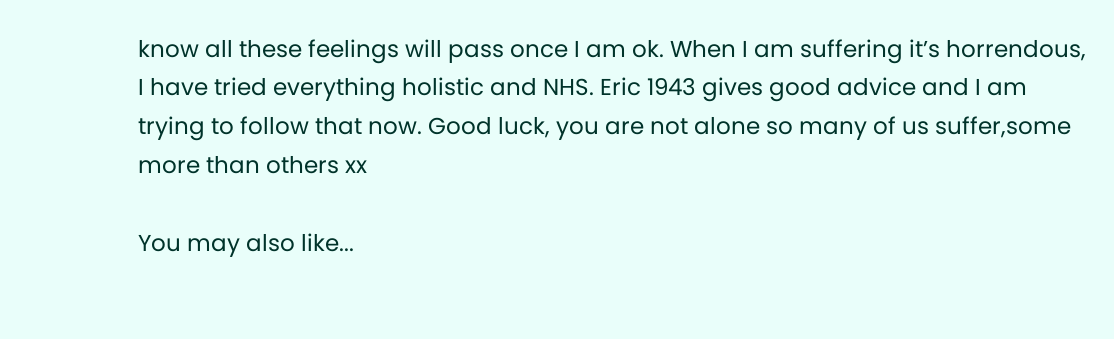know all these feelings will pass once I am ok. When I am suffering it’s horrendous, I have tried everything holistic and NHS. Eric 1943 gives good advice and I am trying to follow that now. Good luck, you are not alone so many of us suffer,some more than others xx

You may also like...